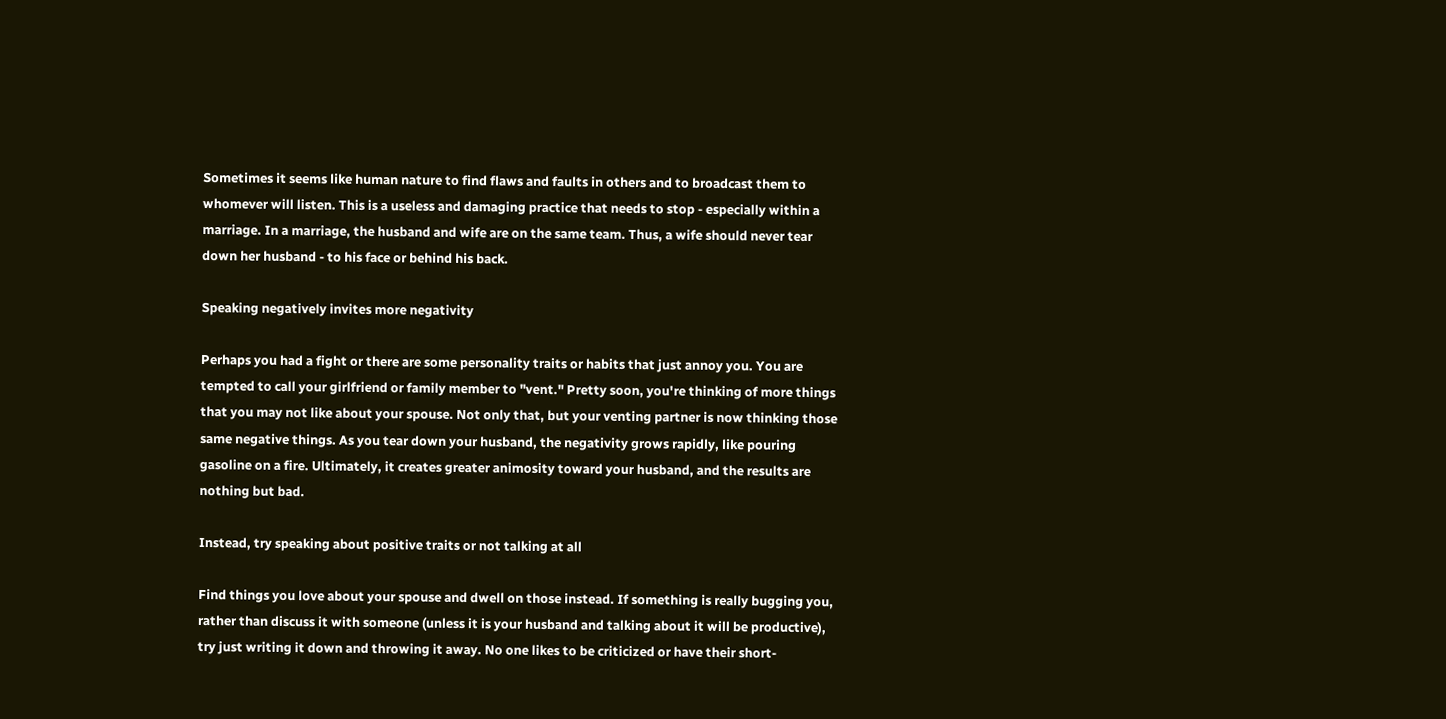Sometimes it seems like human nature to find flaws and faults in others and to broadcast them to whomever will listen. This is a useless and damaging practice that needs to stop - especially within a marriage. In a marriage, the husband and wife are on the same team. Thus, a wife should never tear down her husband - to his face or behind his back.

Speaking negatively invites more negativity

Perhaps you had a fight or there are some personality traits or habits that just annoy you. You are tempted to call your girlfriend or family member to "vent." Pretty soon, you're thinking of more things that you may not like about your spouse. Not only that, but your venting partner is now thinking those same negative things. As you tear down your husband, the negativity grows rapidly, like pouring gasoline on a fire. Ultimately, it creates greater animosity toward your husband, and the results are nothing but bad.

Instead, try speaking about positive traits or not talking at all

Find things you love about your spouse and dwell on those instead. If something is really bugging you, rather than discuss it with someone (unless it is your husband and talking about it will be productive), try just writing it down and throwing it away. No one likes to be criticized or have their short-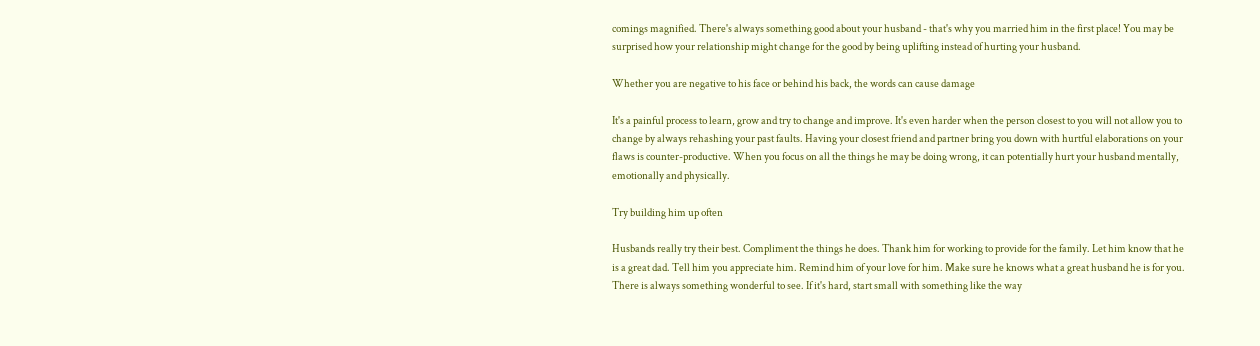comings magnified. There's always something good about your husband - that's why you married him in the first place! You may be surprised how your relationship might change for the good by being uplifting instead of hurting your husband.

Whether you are negative to his face or behind his back, the words can cause damage

It's a painful process to learn, grow and try to change and improve. It's even harder when the person closest to you will not allow you to change by always rehashing your past faults. Having your closest friend and partner bring you down with hurtful elaborations on your flaws is counter-productive. When you focus on all the things he may be doing wrong, it can potentially hurt your husband mentally, emotionally and physically.

Try building him up often

Husbands really try their best. Compliment the things he does. Thank him for working to provide for the family. Let him know that he is a great dad. Tell him you appreciate him. Remind him of your love for him. Make sure he knows what a great husband he is for you. There is always something wonderful to see. If it's hard, start small with something like the way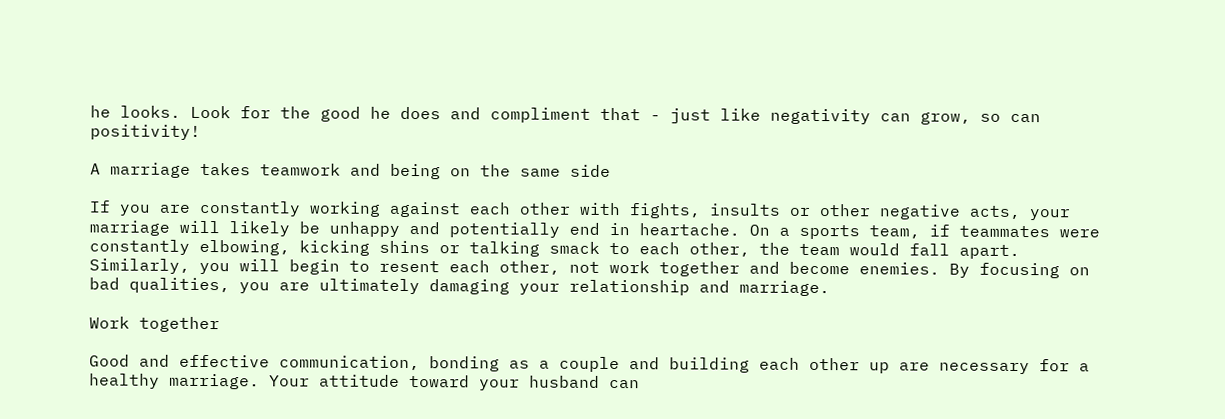he looks. Look for the good he does and compliment that - just like negativity can grow, so can positivity!

A marriage takes teamwork and being on the same side

If you are constantly working against each other with fights, insults or other negative acts, your marriage will likely be unhappy and potentially end in heartache. On a sports team, if teammates were constantly elbowing, kicking shins or talking smack to each other, the team would fall apart. Similarly, you will begin to resent each other, not work together and become enemies. By focusing on bad qualities, you are ultimately damaging your relationship and marriage.

Work together

Good and effective communication, bonding as a couple and building each other up are necessary for a healthy marriage. Your attitude toward your husband can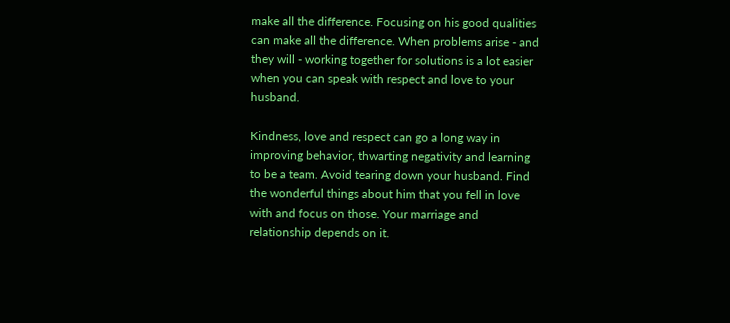make all the difference. Focusing on his good qualities can make all the difference. When problems arise - and they will - working together for solutions is a lot easier when you can speak with respect and love to your husband.

Kindness, love and respect can go a long way in improving behavior, thwarting negativity and learning to be a team. Avoid tearing down your husband. Find the wonderful things about him that you fell in love with and focus on those. Your marriage and relationship depends on it.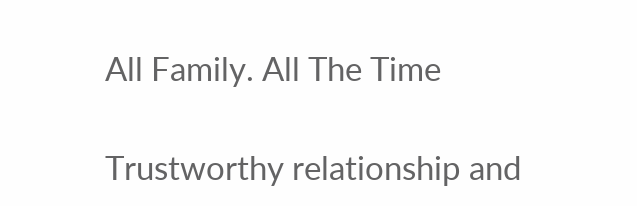All Family. All The Time

Trustworthy relationship and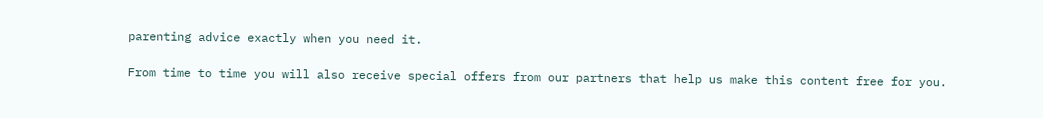parenting advice exactly when you need it.

From time to time you will also receive special offers from our partners that help us make this content free for you.